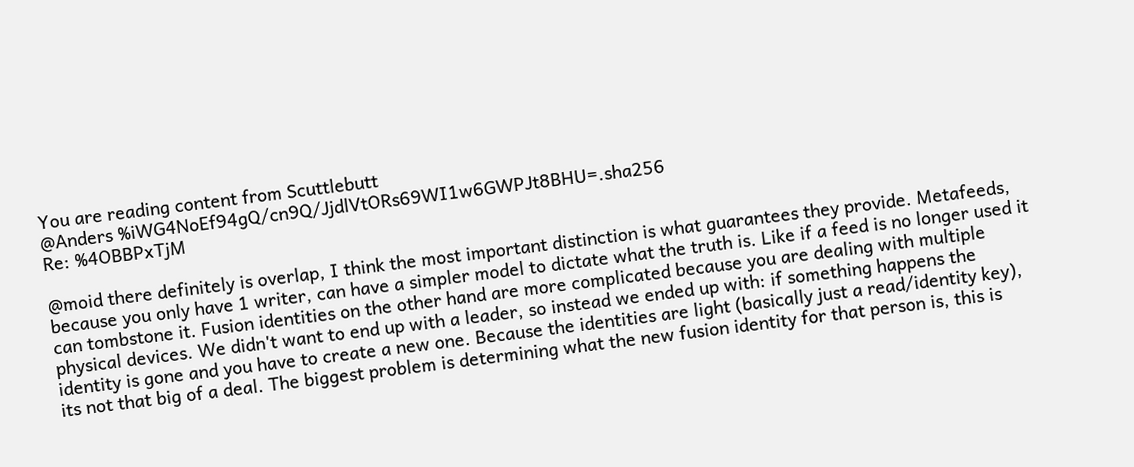You are reading content from Scuttlebutt
@Anders %iWG4NoEf94gQ/cn9Q/JjdlVtORs69WI1w6GWPJt8BHU=.sha256
Re: %4OBBPxTjM

@moid there definitely is overlap, I think the most important distinction is what guarantees they provide. Metafeeds, because you only have 1 writer, can have a simpler model to dictate what the truth is. Like if a feed is no longer used it can tombstone it. Fusion identities on the other hand are more complicated because you are dealing with multiple physical devices. We didn't want to end up with a leader, so instead we ended up with: if something happens the identity is gone and you have to create a new one. Because the identities are light (basically just a read/identity key), its not that big of a deal. The biggest problem is determining what the new fusion identity for that person is, this is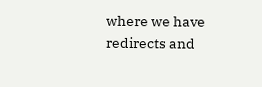where we have redirects and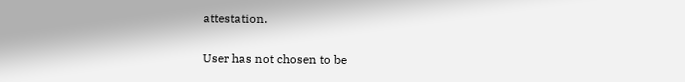attestation.

User has not chosen to be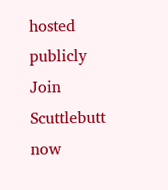hosted publicly
Join Scuttlebutt now